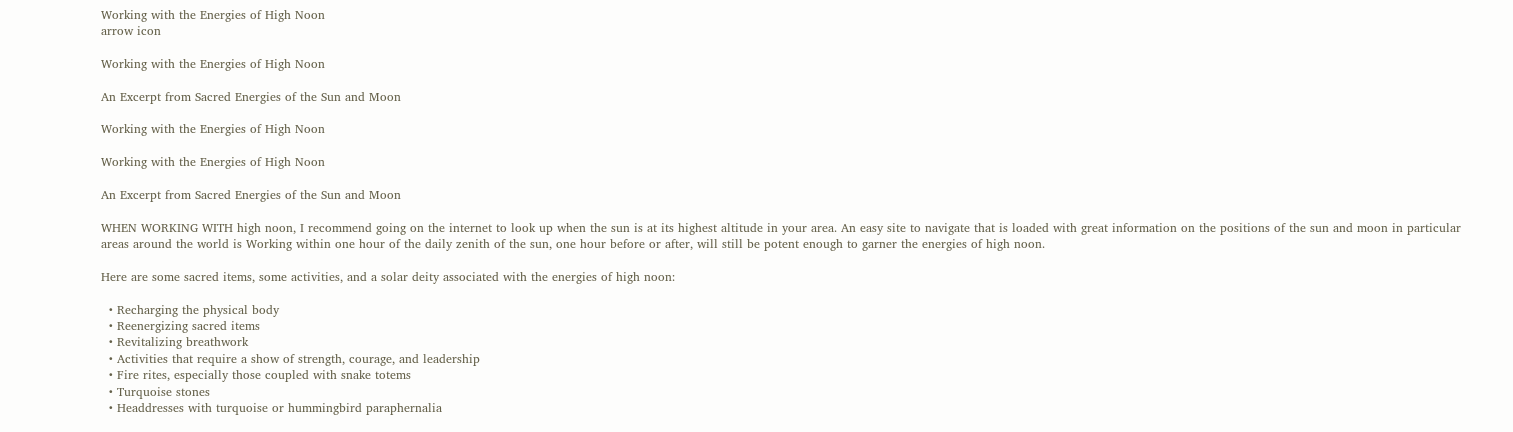Working with the Energies of High Noon
arrow icon

Working with the Energies of High Noon

An Excerpt from Sacred Energies of the Sun and Moon

Working with the Energies of High Noon

Working with the Energies of High Noon

An Excerpt from Sacred Energies of the Sun and Moon

WHEN WORKING WITH high noon, I recommend going on the internet to look up when the sun is at its highest altitude in your area. An easy site to navigate that is loaded with great information on the positions of the sun and moon in particular areas around the world is Working within one hour of the daily zenith of the sun, one hour before or after, will still be potent enough to garner the energies of high noon.

Here are some sacred items, some activities, and a solar deity associated with the energies of high noon:

  • Recharging the physical body
  • Reenergizing sacred items
  • Revitalizing breathwork
  • Activities that require a show of strength, courage, and leadership
  • Fire rites, especially those coupled with snake totems
  • Turquoise stones
  • Headdresses with turquoise or hummingbird paraphernalia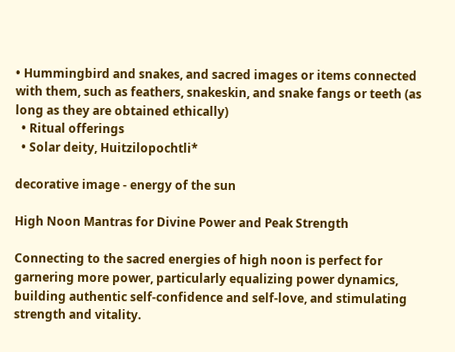• Hummingbird and snakes, and sacred images or items connected with them, such as feathers, snakeskin, and snake fangs or teeth (as long as they are obtained ethically)
  • Ritual offerings
  • Solar deity, Huitzilopochtli*

decorative image - energy of the sun

High Noon Mantras for Divine Power and Peak Strength

Connecting to the sacred energies of high noon is perfect for garnering more power, particularly equalizing power dynamics, building authentic self-confidence and self-love, and stimulating strength and vitality.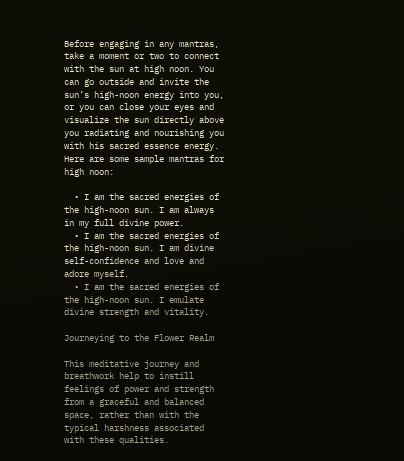Before engaging in any mantras, take a moment or two to connect with the sun at high noon. You can go outside and invite the sun’s high-noon energy into you, or you can close your eyes and visualize the sun directly above you radiating and nourishing you with his sacred essence energy. Here are some sample mantras for high noon:

  • I am the sacred energies of the high-noon sun. I am always in my full divine power.
  • I am the sacred energies of the high-noon sun. I am divine self-confidence and love and adore myself.
  • I am the sacred energies of the high-noon sun. I emulate divine strength and vitality.

Journeying to the Flower Realm

This meditative journey and breathwork help to instill feelings of power and strength from a graceful and balanced space, rather than with the typical harshness associated with these qualities.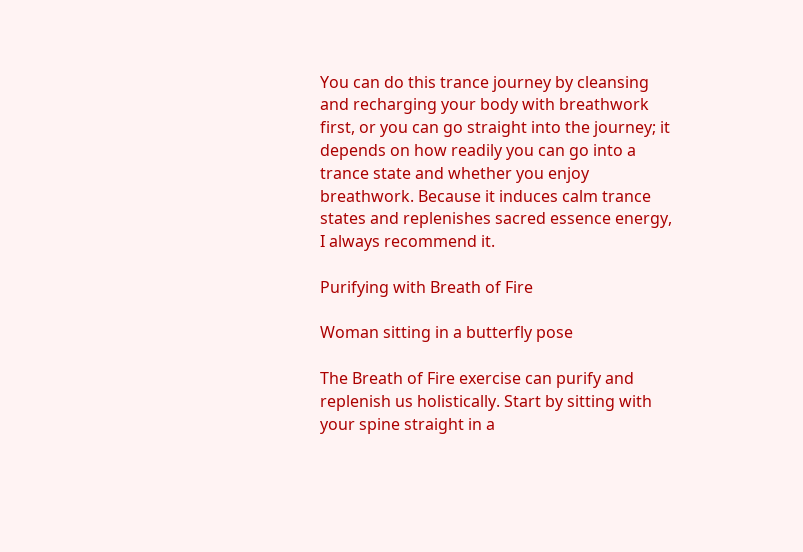You can do this trance journey by cleansing and recharging your body with breathwork first, or you can go straight into the journey; it depends on how readily you can go into a trance state and whether you enjoy breathwork. Because it induces calm trance states and replenishes sacred essence energy, I always recommend it.

Purifying with Breath of Fire

Woman sitting in a butterfly pose

The Breath of Fire exercise can purify and replenish us holistically. Start by sitting with your spine straight in a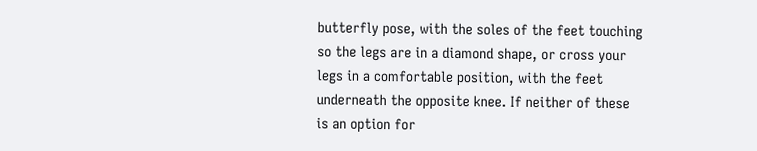butterfly pose, with the soles of the feet touching so the legs are in a diamond shape, or cross your legs in a comfortable position, with the feet underneath the opposite knee. If neither of these is an option for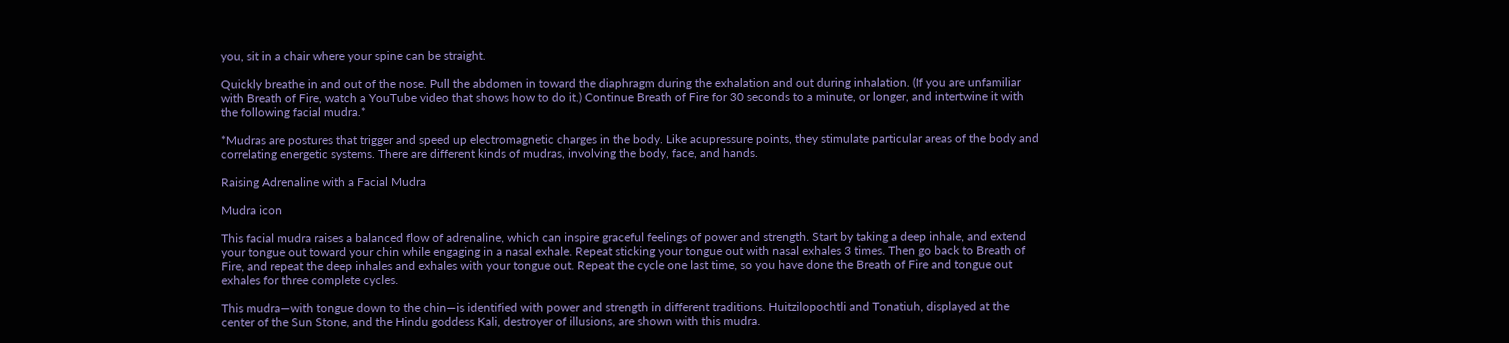you, sit in a chair where your spine can be straight.

Quickly breathe in and out of the nose. Pull the abdomen in toward the diaphragm during the exhalation and out during inhalation. (If you are unfamiliar with Breath of Fire, watch a YouTube video that shows how to do it.) Continue Breath of Fire for 30 seconds to a minute, or longer, and intertwine it with the following facial mudra.*

*Mudras are postures that trigger and speed up electromagnetic charges in the body. Like acupressure points, they stimulate particular areas of the body and correlating energetic systems. There are different kinds of mudras, involving the body, face, and hands.

Raising Adrenaline with a Facial Mudra

Mudra icon

This facial mudra raises a balanced flow of adrenaline, which can inspire graceful feelings of power and strength. Start by taking a deep inhale, and extend your tongue out toward your chin while engaging in a nasal exhale. Repeat sticking your tongue out with nasal exhales 3 times. Then go back to Breath of Fire, and repeat the deep inhales and exhales with your tongue out. Repeat the cycle one last time, so you have done the Breath of Fire and tongue out exhales for three complete cycles.

This mudra—with tongue down to the chin—is identified with power and strength in different traditions. Huitzilopochtli and Tonatiuh, displayed at the center of the Sun Stone, and the Hindu goddess Kali, destroyer of illusions, are shown with this mudra.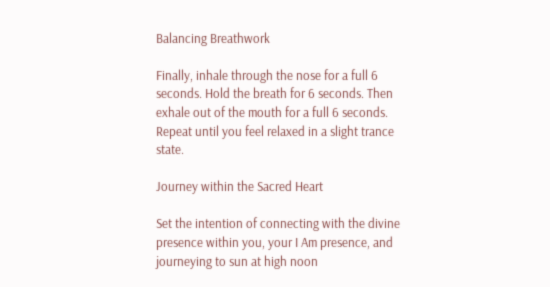Balancing Breathwork

Finally, inhale through the nose for a full 6 seconds. Hold the breath for 6 seconds. Then exhale out of the mouth for a full 6 seconds. Repeat until you feel relaxed in a slight trance state.

Journey within the Sacred Heart

Set the intention of connecting with the divine presence within you, your I Am presence, and journeying to sun at high noon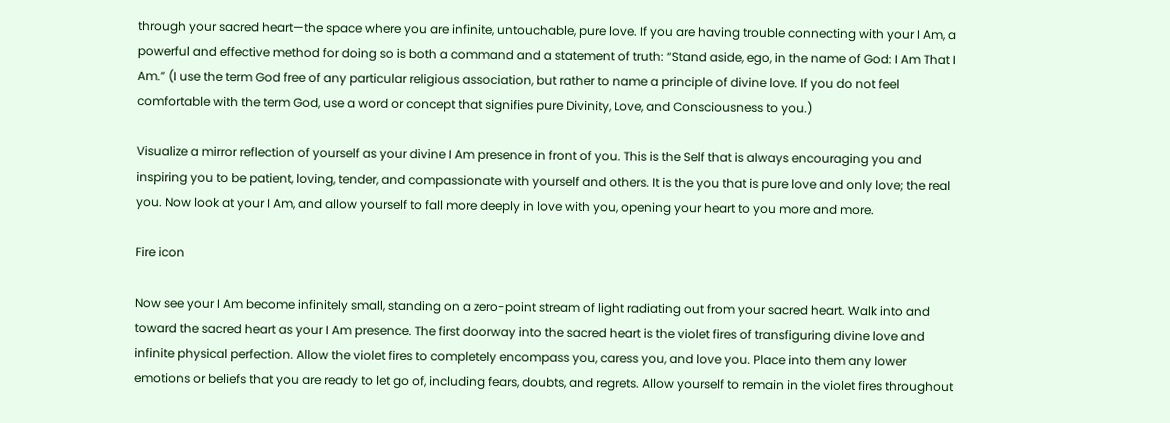through your sacred heart—the space where you are infinite, untouchable, pure love. If you are having trouble connecting with your I Am, a powerful and effective method for doing so is both a command and a statement of truth: “Stand aside, ego, in the name of God: I Am That I Am.” (I use the term God free of any particular religious association, but rather to name a principle of divine love. If you do not feel comfortable with the term God, use a word or concept that signifies pure Divinity, Love, and Consciousness to you.)

Visualize a mirror reflection of yourself as your divine I Am presence in front of you. This is the Self that is always encouraging you and inspiring you to be patient, loving, tender, and compassionate with yourself and others. It is the you that is pure love and only love; the real you. Now look at your I Am, and allow yourself to fall more deeply in love with you, opening your heart to you more and more.

Fire icon

Now see your I Am become infinitely small, standing on a zero-point stream of light radiating out from your sacred heart. Walk into and toward the sacred heart as your I Am presence. The first doorway into the sacred heart is the violet fires of transfiguring divine love and infinite physical perfection. Allow the violet fires to completely encompass you, caress you, and love you. Place into them any lower emotions or beliefs that you are ready to let go of, including fears, doubts, and regrets. Allow yourself to remain in the violet fires throughout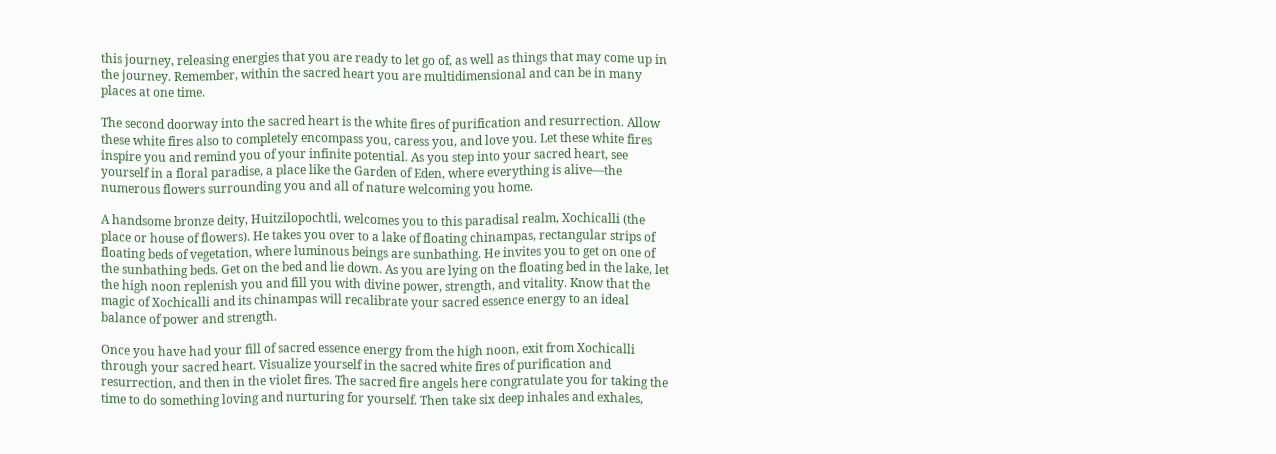this journey, releasing energies that you are ready to let go of, as well as things that may come up in the journey. Remember, within the sacred heart you are multidimensional and can be in many places at one time.

The second doorway into the sacred heart is the white fires of purification and resurrection. Allow these white fires also to completely encompass you, caress you, and love you. Let these white fires inspire you and remind you of your infinite potential. As you step into your sacred heart, see yourself in a floral paradise, a place like the Garden of Eden, where everything is alive—the numerous flowers surrounding you and all of nature welcoming you home.

A handsome bronze deity, Huitzilopochtli, welcomes you to this paradisal realm, Xochicalli (the place or house of flowers). He takes you over to a lake of floating chinampas, rectangular strips of floating beds of vegetation, where luminous beings are sunbathing. He invites you to get on one of the sunbathing beds. Get on the bed and lie down. As you are lying on the floating bed in the lake, let the high noon replenish you and fill you with divine power, strength, and vitality. Know that the magic of Xochicalli and its chinampas will recalibrate your sacred essence energy to an ideal balance of power and strength.

Once you have had your fill of sacred essence energy from the high noon, exit from Xochicalli through your sacred heart. Visualize yourself in the sacred white fires of purification and resurrection, and then in the violet fires. The sacred fire angels here congratulate you for taking the time to do something loving and nurturing for yourself. Then take six deep inhales and exhales,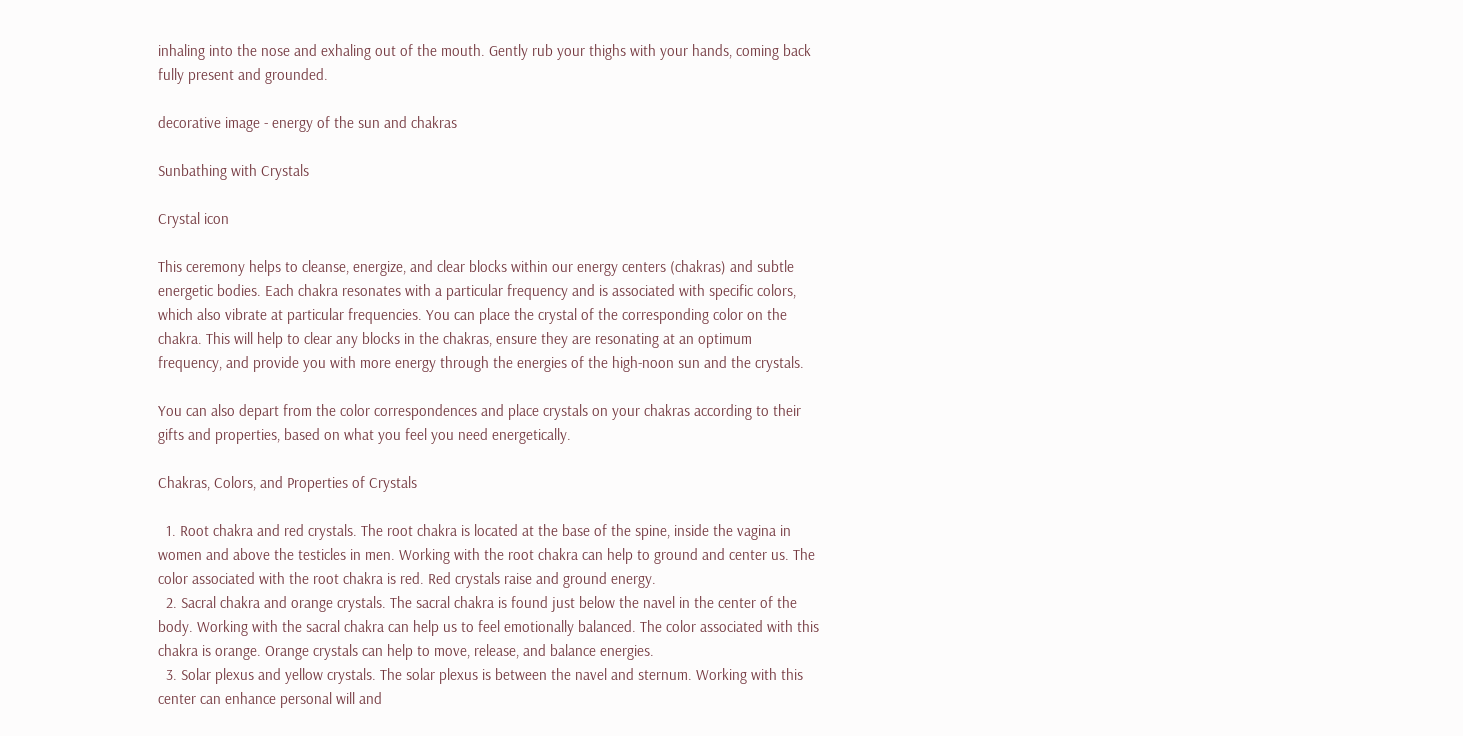inhaling into the nose and exhaling out of the mouth. Gently rub your thighs with your hands, coming back fully present and grounded.

decorative image - energy of the sun and chakras

Sunbathing with Crystals

Crystal icon

This ceremony helps to cleanse, energize, and clear blocks within our energy centers (chakras) and subtle energetic bodies. Each chakra resonates with a particular frequency and is associated with specific colors, which also vibrate at particular frequencies. You can place the crystal of the corresponding color on the chakra. This will help to clear any blocks in the chakras, ensure they are resonating at an optimum frequency, and provide you with more energy through the energies of the high-noon sun and the crystals.

You can also depart from the color correspondences and place crystals on your chakras according to their gifts and properties, based on what you feel you need energetically.

Chakras, Colors, and Properties of Crystals

  1. Root chakra and red crystals. The root chakra is located at the base of the spine, inside the vagina in women and above the testicles in men. Working with the root chakra can help to ground and center us. The color associated with the root chakra is red. Red crystals raise and ground energy.
  2. Sacral chakra and orange crystals. The sacral chakra is found just below the navel in the center of the body. Working with the sacral chakra can help us to feel emotionally balanced. The color associated with this chakra is orange. Orange crystals can help to move, release, and balance energies.
  3. Solar plexus and yellow crystals. The solar plexus is between the navel and sternum. Working with this center can enhance personal will and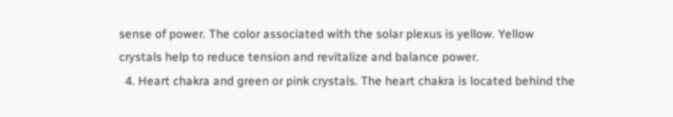sense of power. The color associated with the solar plexus is yellow. Yellow crystals help to reduce tension and revitalize and balance power.
  4. Heart chakra and green or pink crystals. The heart chakra is located behind the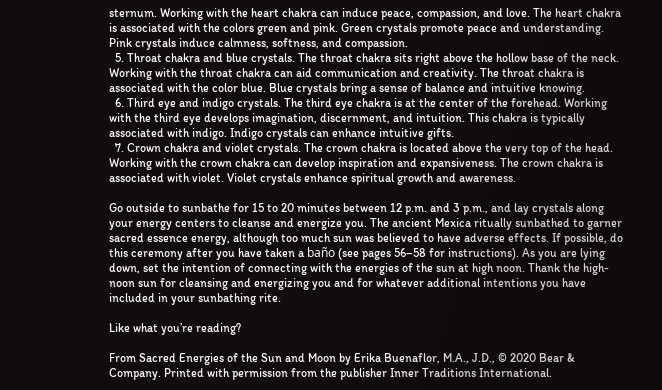sternum. Working with the heart chakra can induce peace, compassion, and love. The heart chakra is associated with the colors green and pink. Green crystals promote peace and understanding. Pink crystals induce calmness, softness, and compassion.
  5. Throat chakra and blue crystals. The throat chakra sits right above the hollow base of the neck. Working with the throat chakra can aid communication and creativity. The throat chakra is associated with the color blue. Blue crystals bring a sense of balance and intuitive knowing.
  6. Third eye and indigo crystals. The third eye chakra is at the center of the forehead. Working with the third eye develops imagination, discernment, and intuition. This chakra is typically associated with indigo. Indigo crystals can enhance intuitive gifts.
  7. Crown chakra and violet crystals. The crown chakra is located above the very top of the head. Working with the crown chakra can develop inspiration and expansiveness. The crown chakra is associated with violet. Violet crystals enhance spiritual growth and awareness.

Go outside to sunbathe for 15 to 20 minutes between 12 p.m. and 3 p.m., and lay crystals along your energy centers to cleanse and energize you. The ancient Mexica ritually sunbathed to garner sacred essence energy, although too much sun was believed to have adverse effects. If possible, do this ceremony after you have taken a baño (see pages 56–58 for instructions). As you are lying down, set the intention of connecting with the energies of the sun at high noon. Thank the high-noon sun for cleansing and energizing you and for whatever additional intentions you have included in your sunbathing rite.

Like what you’re reading?

From Sacred Energies of the Sun and Moon by Erika Buenaflor, M.A., J.D., © 2020 Bear & Company. Printed with permission from the publisher Inner Traditions International.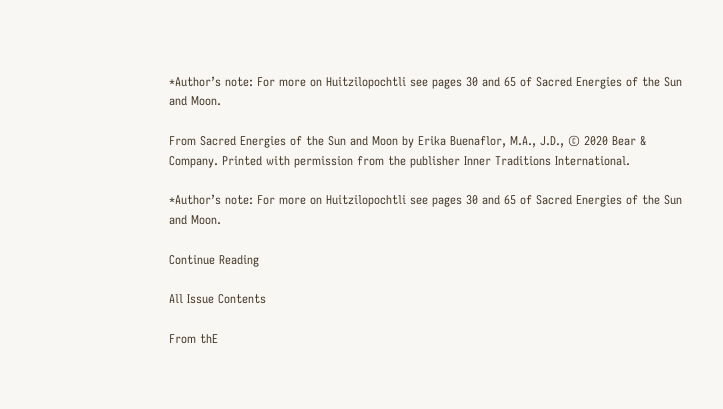*Author’s note: For more on Huitzilopochtli see pages 30 and 65 of Sacred Energies of the Sun and Moon.

From Sacred Energies of the Sun and Moon by Erika Buenaflor, M.A., J.D., © 2020 Bear & Company. Printed with permission from the publisher Inner Traditions International.

*Author’s note: For more on Huitzilopochtli see pages 30 and 65 of Sacred Energies of the Sun and Moon.

Continue Reading

All Issue Contents

From thE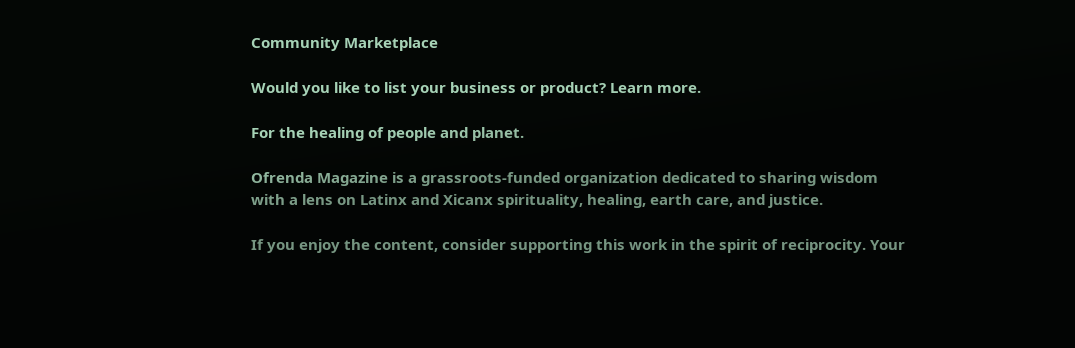Community Marketplace

Would you like to list your business or product? Learn more.

For the healing of people and planet.

Ofrenda Magazine is a grassroots-funded organization dedicated to sharing wisdom with a lens on Latinx and Xicanx spirituality, healing, earth care, and justice.

If you enjoy the content, consider supporting this work in the spirit of reciprocity. Your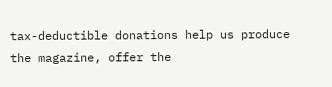tax-deductible donations help us produce the magazine, offer the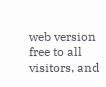web version free to all visitors, and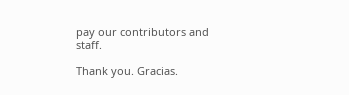pay our contributors and staff.

Thank you. Gracias.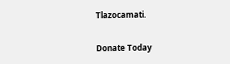Tlazocamati.

Donate Today